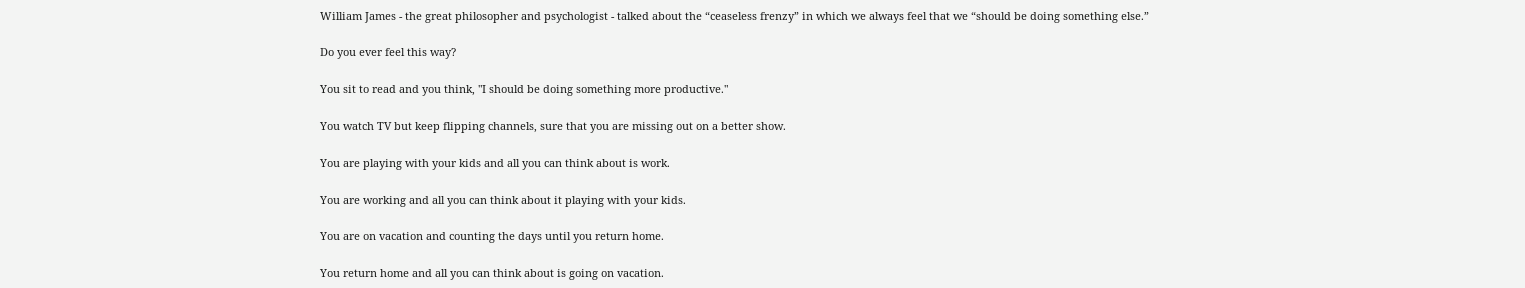William James - the great philosopher and psychologist - talked about the “ceaseless frenzy” in which we always feel that we “should be doing something else.”

Do you ever feel this way?

You sit to read and you think, "I should be doing something more productive."

You watch TV but keep flipping channels, sure that you are missing out on a better show.

You are playing with your kids and all you can think about is work.

You are working and all you can think about it playing with your kids.

You are on vacation and counting the days until you return home.

You return home and all you can think about is going on vacation.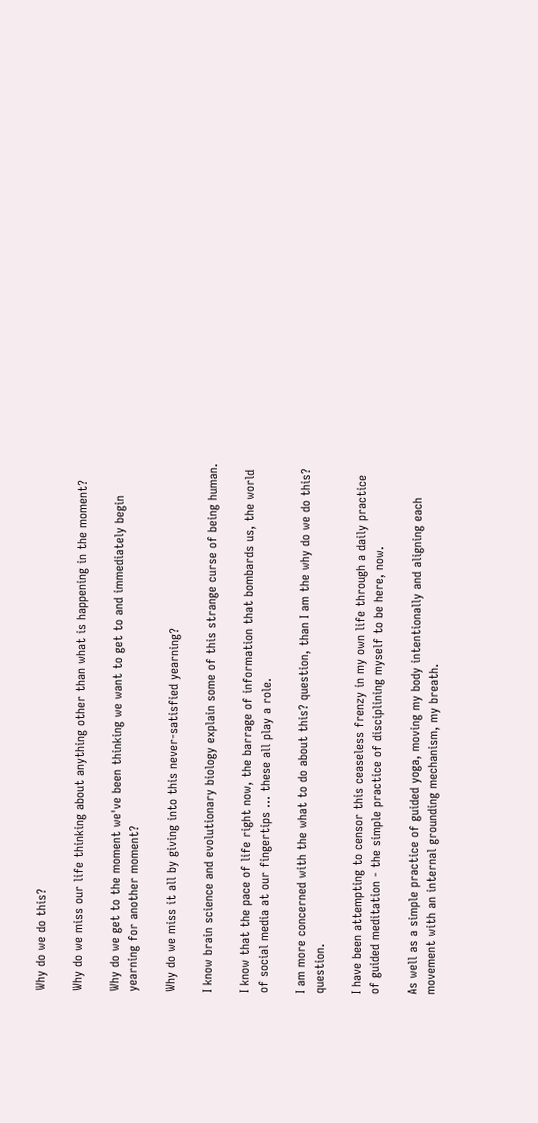Why do we do this?

Why do we miss our life thinking about anything other than what is happening in the moment?

Why do we get to the moment we've been thinking we want to get to and immediately begin yearning for another moment?

Why do we miss it all by giving into this never-satisfied yearning?

I know brain science and evolutionary biology explain some of this strange curse of being human.

I know that the pace of life right now, the barrage of information that bombards us, the world of social media at our fingertips ... these all play a role.

I am more concerned with the what to do about this? question, than I am the why do we do this? question.

I have been attempting to censor this ceaseless frenzy in my own life through a daily practice of guided meditation - the simple practice of disciplining myself to be here, now.

As well as a simple practice of guided yoga, moving my body intentionally and aligning each movement with an internal grounding mechanism, my breath.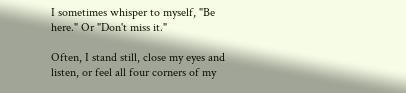I sometimes whisper to myself, "Be here." Or "Don't miss it."

Often, I stand still, close my eyes and listen, or feel all four corners of my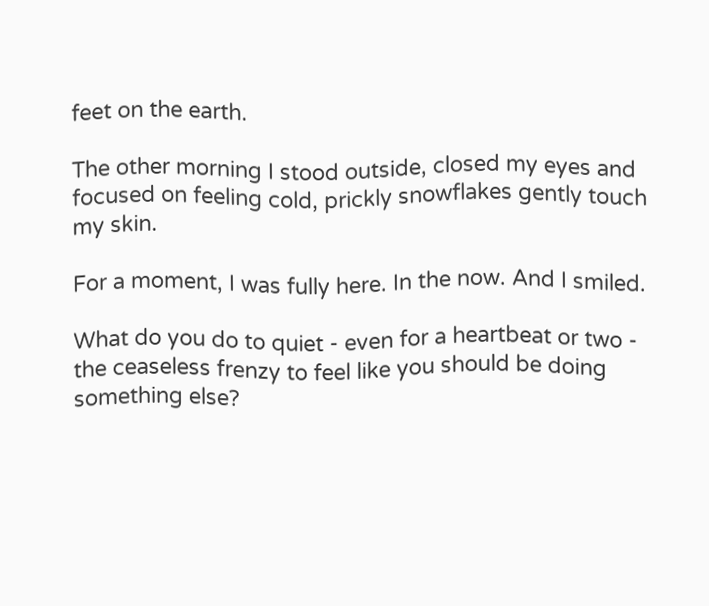feet on the earth.

The other morning I stood outside, closed my eyes and focused on feeling cold, prickly snowflakes gently touch my skin.

For a moment, I was fully here. In the now. And I smiled.

What do you do to quiet - even for a heartbeat or two - the ceaseless frenzy to feel like you should be doing something else?